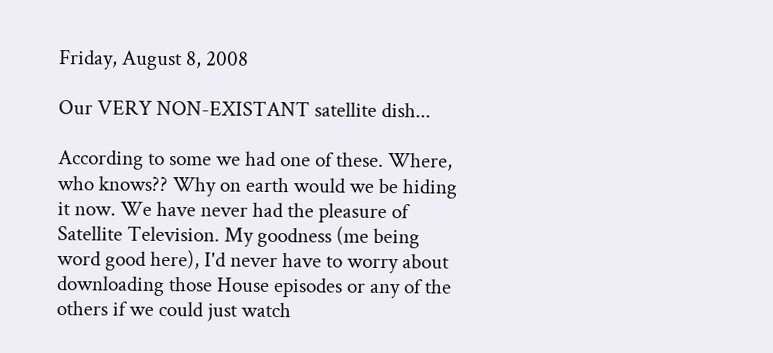Friday, August 8, 2008

Our VERY NON-EXISTANT satellite dish...

According to some we had one of these. Where, who knows?? Why on earth would we be hiding it now. We have never had the pleasure of Satellite Television. My goodness (me being word good here), I'd never have to worry about downloading those House episodes or any of the others if we could just watch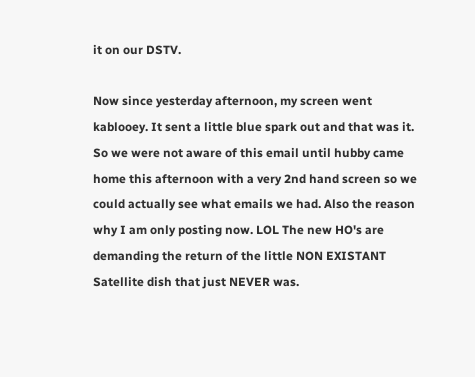it on our DSTV.

Now since yesterday afternoon, my screen went kablooey. It sent a little blue spark out and that was it. So we were not aware of this email until hubby came home this afternoon with a very 2nd hand screen so we could actually see what emails we had. Also the reason why I am only posting now. LOL The new HO's are demanding the return of the little NON EXISTANT Satellite dish that just NEVER was.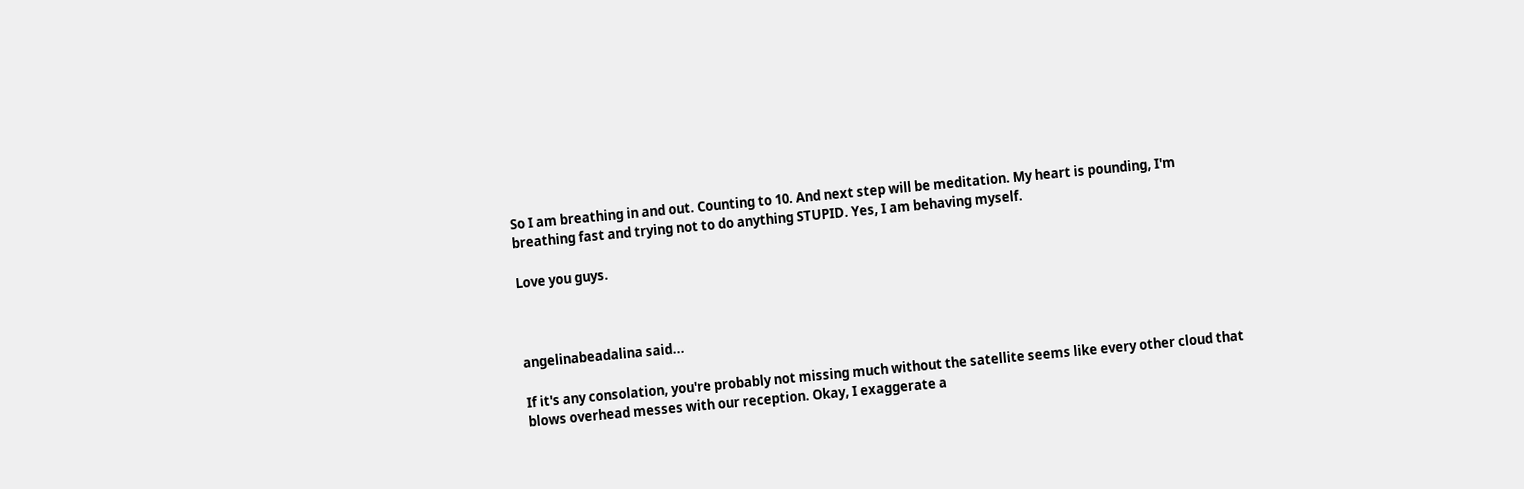So I am breathing in and out. Counting to 10. And next step will be meditation. My heart is pounding, I'm breathing fast and trying not to do anything STUPID. Yes, I am behaving myself.

Love you guys.



angelinabeadalina said...

If it's any consolation, you're probably not missing much without the satellite seems like every other cloud that blows overhead messes with our reception. Okay, I exaggerate a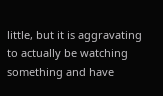little, but it is aggravating to actually be watching something and have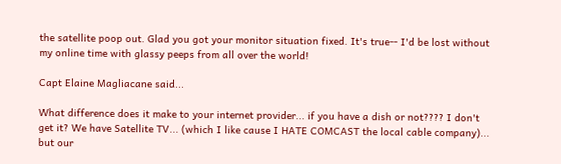the satellite poop out. Glad you got your monitor situation fixed. It's true-- I'd be lost without my online time with glassy peeps from all over the world!

Capt Elaine Magliacane said...

What difference does it make to your internet provider... if you have a dish or not???? I don't get it? We have Satellite TV... (which I like cause I HATE COMCAST the local cable company)... but our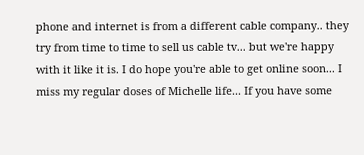phone and internet is from a different cable company.. they try from time to time to sell us cable tv... but we're happy with it like it is. I do hope you're able to get online soon... I miss my regular doses of Michelle life... If you have some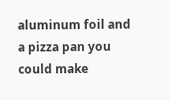aluminum foil and a pizza pan you could make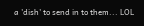a 'dish' to send in to them... LOL